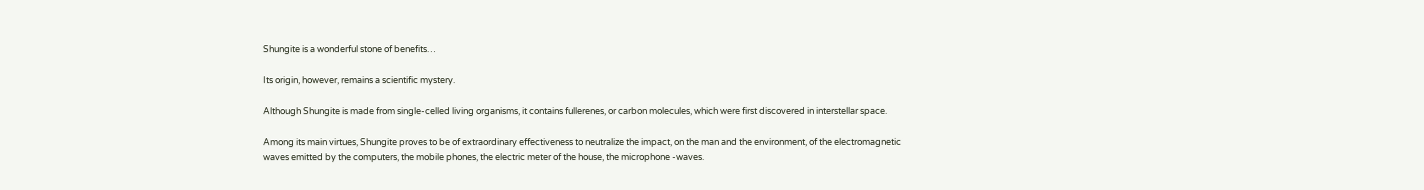Shungite is a wonderful stone of benefits…

Its origin, however, remains a scientific mystery.

Although Shungite is made from single-celled living organisms, it contains fullerenes, or carbon molecules, which were first discovered in interstellar space.

Among its main virtues, Shungite proves to be of extraordinary effectiveness to neutralize the impact, on the man and the environment, of the electromagnetic waves emitted by the computers, the mobile phones, the electric meter of the house, the microphone -waves.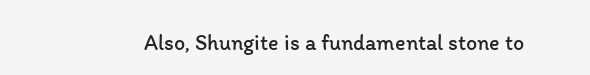Also, Shungite is a fundamental stone to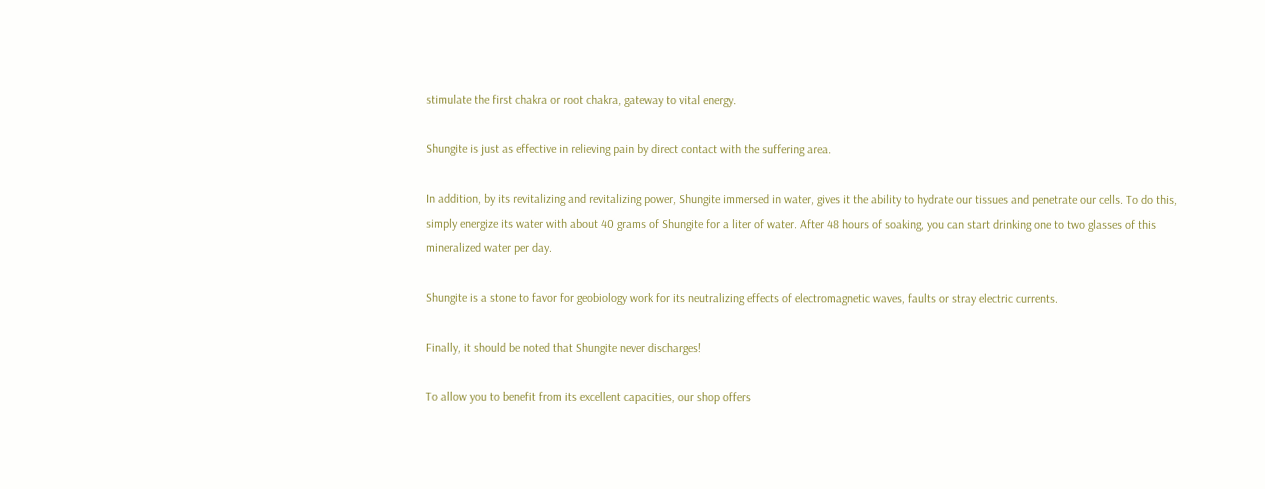stimulate the first chakra or root chakra, gateway to vital energy.

Shungite is just as effective in relieving pain by direct contact with the suffering area.

In addition, by its revitalizing and revitalizing power, Shungite immersed in water, gives it the ability to hydrate our tissues and penetrate our cells. To do this, simply energize its water with about 40 grams of Shungite for a liter of water. After 48 hours of soaking, you can start drinking one to two glasses of this mineralized water per day.

Shungite is a stone to favor for geobiology work for its neutralizing effects of electromagnetic waves, faults or stray electric currents.

Finally, it should be noted that Shungite never discharges!

To allow you to benefit from its excellent capacities, our shop offers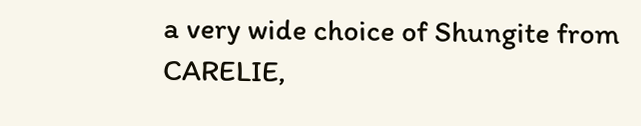a very wide choice of Shungite from CARELIE,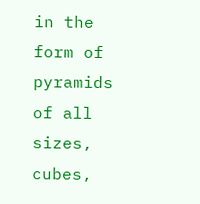in the form of pyramids of all sizes, cubes,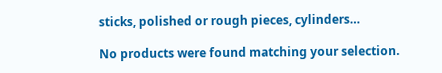sticks, polished or rough pieces, cylinders…

No products were found matching your selection.